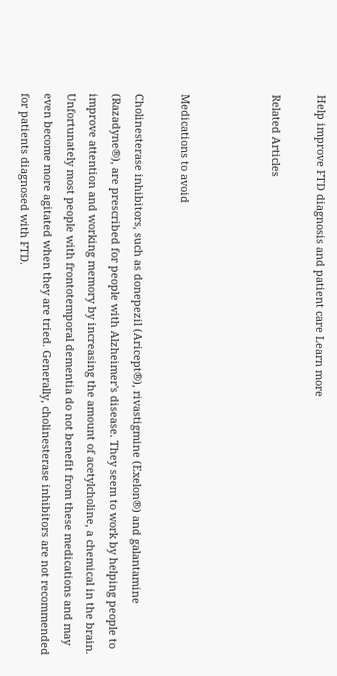Help improve FTD diagnosis and patient care Learn more

Related Articles



Medications to avoid

Cholinesterase inhibitors, such as donepezil (Aricept®), rivastigmine (Exelon®) and galantamine (Razadyne®), are prescribed for people with Alzheimer's disease. They seem to work by helping people to improve attention and working memory by increasing the amount of acetylcholine, a chemical in the brain. Unfortunately most people with frontotemporal dementia do not benefit from these medications and may even become more agitated when they are tried. Generally, cholinesterase inhibitors are not recommended for patients diagnosed with FTD.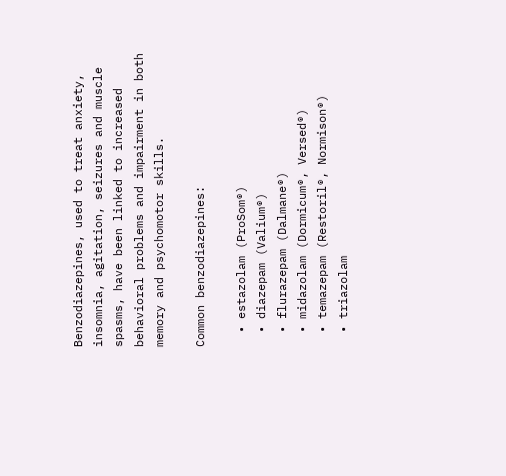Benzodiazepines, used to treat anxiety, insomnia, agitation, seizures and muscle spasms, have been linked to increased behavioral problems and impairment in both memory and psychomotor skills.

Common benzodiazepines:

  • estazolam (ProSom®)
  • diazepam (Valium®)
  • flurazepam (Dalmane®)
  • midazolam (Dormicum®, Versed®)
  • temazepam (Restoril®, Normison®)
  • triazolam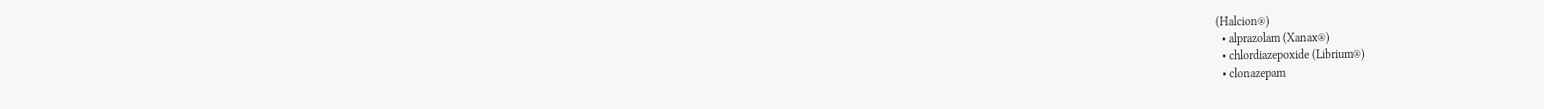(Halcion®)
  • alprazolam (Xanax®)
  • chlordiazepoxide (Librium®)
  • clonazepam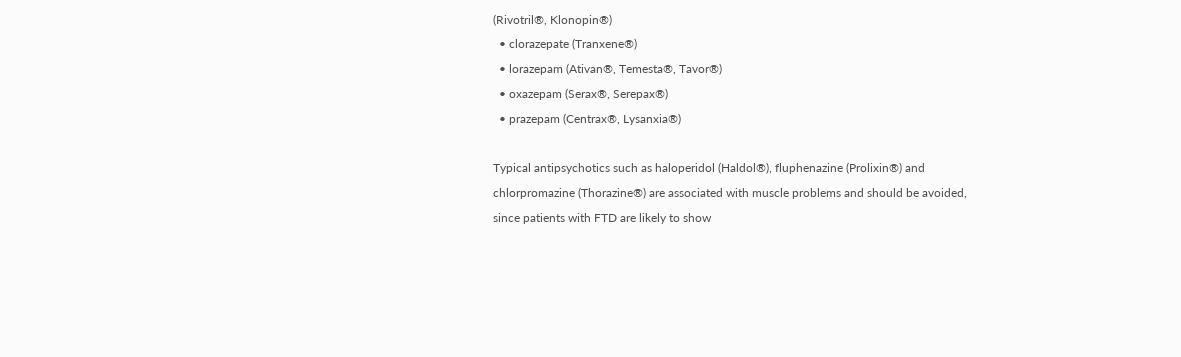(Rivotril®, Klonopin®)
  • clorazepate (Tranxene®)
  • lorazepam (Ativan®, Temesta®, Tavor®)
  • oxazepam (Serax®, Serepax®)
  • prazepam (Centrax®, Lysanxia®)

Typical antipsychotics such as haloperidol (Haldol®), fluphenazine (Prolixin®) and chlorpromazine (Thorazine®) are associated with muscle problems and should be avoided, since patients with FTD are likely to show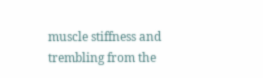muscle stiffness and trembling from the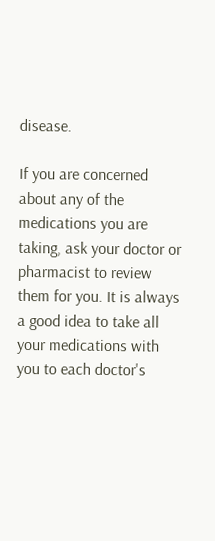disease.

If you are concerned about any of the medications you are taking, ask your doctor or pharmacist to review them for you. It is always a good idea to take all your medications with you to each doctor's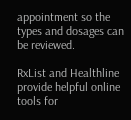appointment so the types and dosages can be reviewed.

RxList and Healthline provide helpful online tools for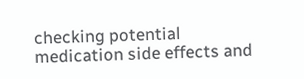checking potential medication side effects and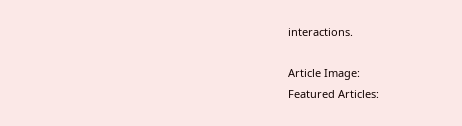interactions.

Article Image:
Featured Articles: